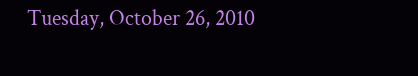Tuesday, October 26, 2010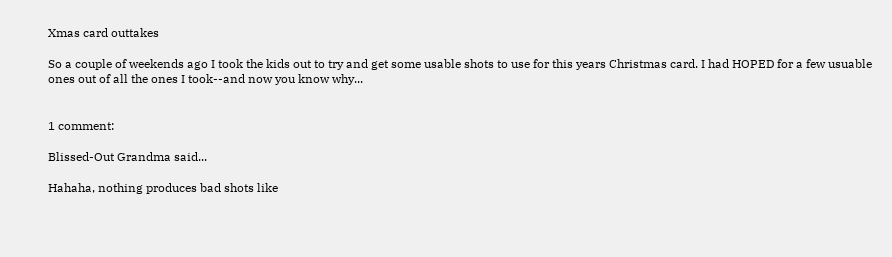Xmas card outtakes

So a couple of weekends ago I took the kids out to try and get some usable shots to use for this years Christmas card. I had HOPED for a few usuable ones out of all the ones I took--and now you know why...


1 comment:

Blissed-Out Grandma said...

Hahaha, nothing produces bad shots like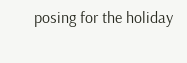posing for the holiday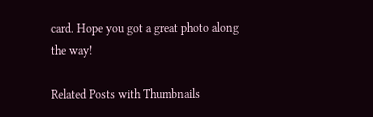card. Hope you got a great photo along the way!

Related Posts with Thumbnails